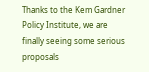Thanks to the Kem Gardner Policy Institute, we are finally seeing some serious proposals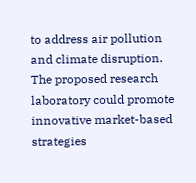to address air pollution and climate disruption. The proposed research laboratory could promote innovative market-based strategies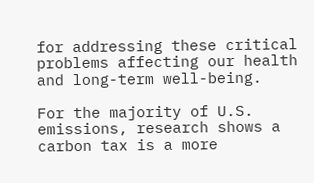for addressing these critical problems affecting our health and long-term well-being.

For the majority of U.S. emissions, research shows a carbon tax is a more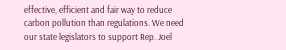effective, efficient and fair way to reduce carbon pollution than regulations. We need our state legislators to support Rep. Joel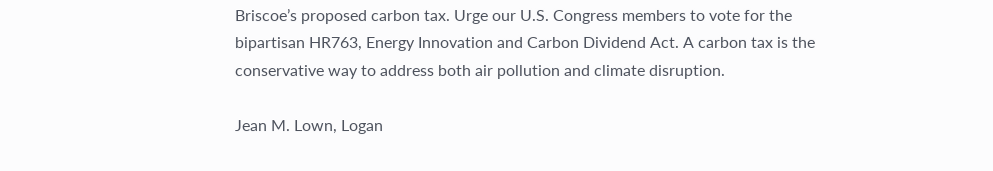Briscoe’s proposed carbon tax. Urge our U.S. Congress members to vote for the bipartisan HR763, Energy Innovation and Carbon Dividend Act. A carbon tax is the conservative way to address both air pollution and climate disruption.

Jean M. Lown, Logan